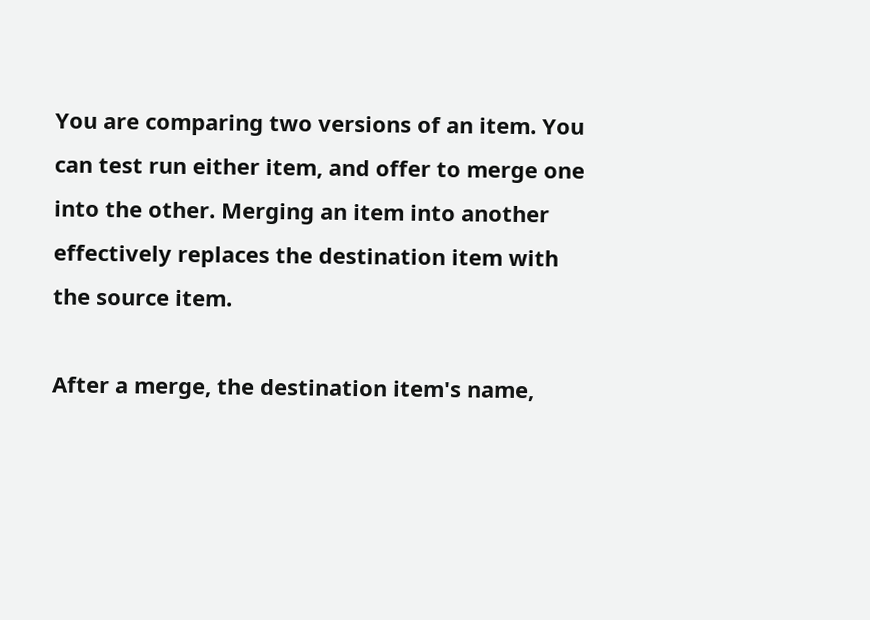You are comparing two versions of an item. You can test run either item, and offer to merge one into the other. Merging an item into another effectively replaces the destination item with the source item.

After a merge, the destination item's name,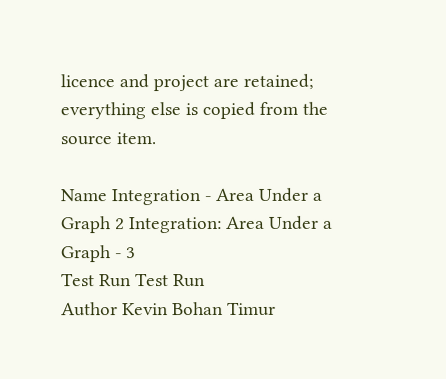licence and project are retained; everything else is copied from the source item.

Name Integration - Area Under a Graph 2 Integration: Area Under a Graph - 3
Test Run Test Run
Author Kevin Bohan Timur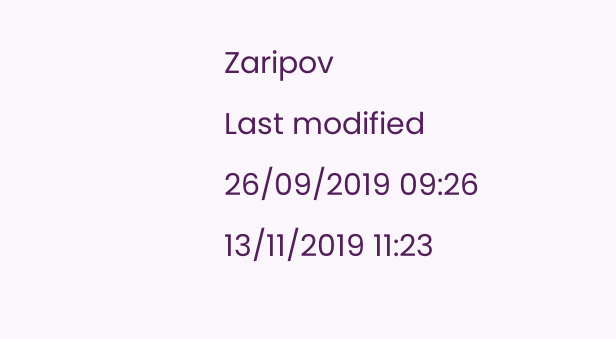Zaripov
Last modified 26/09/2019 09:26 13/11/2019 11:23